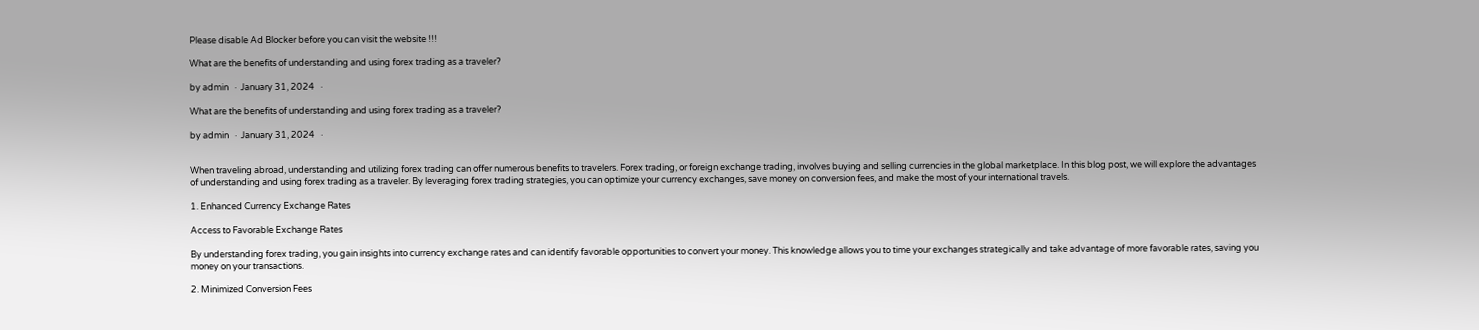Please disable Ad Blocker before you can visit the website !!!

What are the benefits of understanding and using forex trading as a traveler?

by admin   ·  January 31, 2024   ·

What are the benefits of understanding and using forex trading as a traveler?

by admin   ·  January 31, 2024   ·


When traveling abroad, understanding and utilizing forex trading can offer numerous benefits to travelers. Forex trading, or foreign exchange trading, involves buying and selling currencies in the global marketplace. In this blog post, we will explore the advantages of understanding and using forex trading as a traveler. By leveraging forex trading strategies, you can optimize your currency exchanges, save money on conversion fees, and make the most of your international travels.

1. Enhanced Currency Exchange Rates

Access to Favorable Exchange Rates

By understanding forex trading, you gain insights into currency exchange rates and can identify favorable opportunities to convert your money. This knowledge allows you to time your exchanges strategically and take advantage of more favorable rates, saving you money on your transactions.

2. Minimized Conversion Fees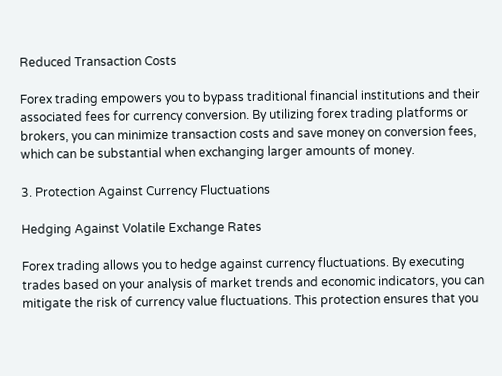Reduced Transaction Costs

Forex trading empowers you to bypass traditional financial institutions and their associated fees for currency conversion. By utilizing forex trading platforms or brokers, you can minimize transaction costs and save money on conversion fees, which can be substantial when exchanging larger amounts of money.

3. Protection Against Currency Fluctuations

Hedging Against Volatile Exchange Rates

Forex trading allows you to hedge against currency fluctuations. By executing trades based on your analysis of market trends and economic indicators, you can mitigate the risk of currency value fluctuations. This protection ensures that you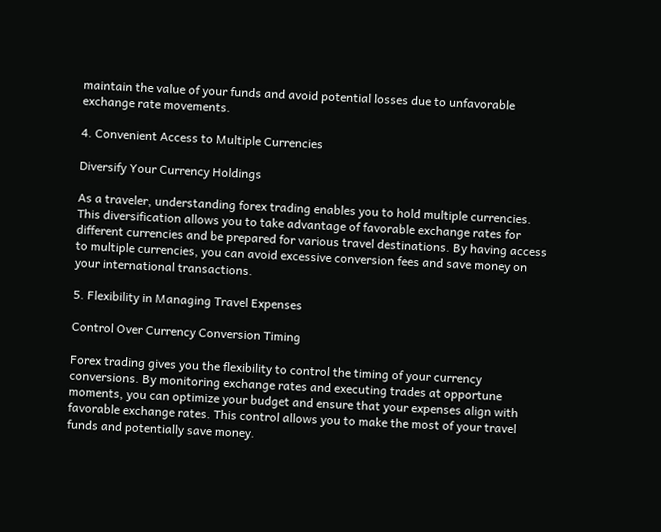maintain the value of your funds and avoid potential losses due to unfavorable exchange rate movements.

4. Convenient Access to Multiple Currencies

Diversify Your Currency Holdings

As a traveler, understanding forex trading enables you to hold multiple currencies. This diversification allows you to take advantage of favorable exchange rates for different currencies and be prepared for various travel destinations. By having access to multiple currencies, you can avoid excessive conversion fees and save money on your international transactions.

5. Flexibility in Managing Travel Expenses

Control Over Currency Conversion Timing

Forex trading gives you the flexibility to control the timing of your currency conversions. By monitoring exchange rates and executing trades at opportune moments, you can optimize your budget and ensure that your expenses align with favorable exchange rates. This control allows you to make the most of your travel funds and potentially save money.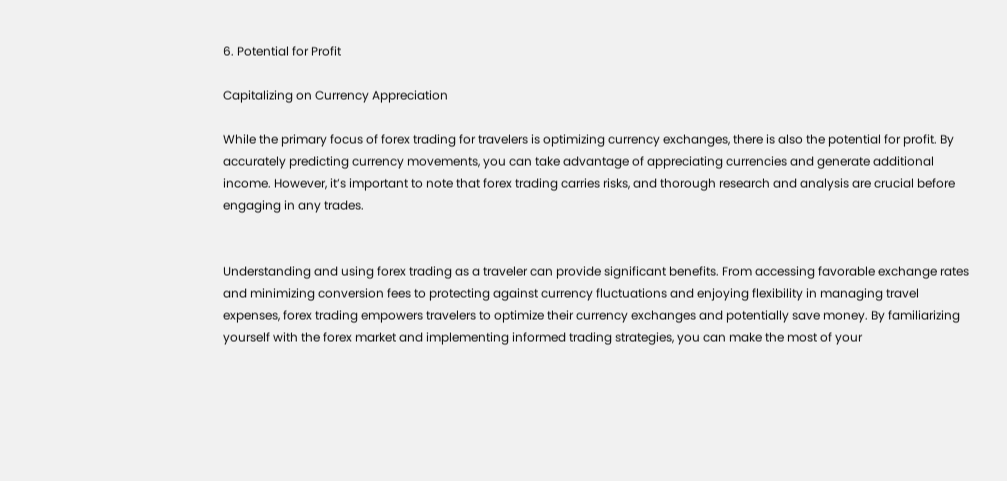6. Potential for Profit

Capitalizing on Currency Appreciation

While the primary focus of forex trading for travelers is optimizing currency exchanges, there is also the potential for profit. By accurately predicting currency movements, you can take advantage of appreciating currencies and generate additional income. However, it’s important to note that forex trading carries risks, and thorough research and analysis are crucial before engaging in any trades.


Understanding and using forex trading as a traveler can provide significant benefits. From accessing favorable exchange rates and minimizing conversion fees to protecting against currency fluctuations and enjoying flexibility in managing travel expenses, forex trading empowers travelers to optimize their currency exchanges and potentially save money. By familiarizing yourself with the forex market and implementing informed trading strategies, you can make the most of your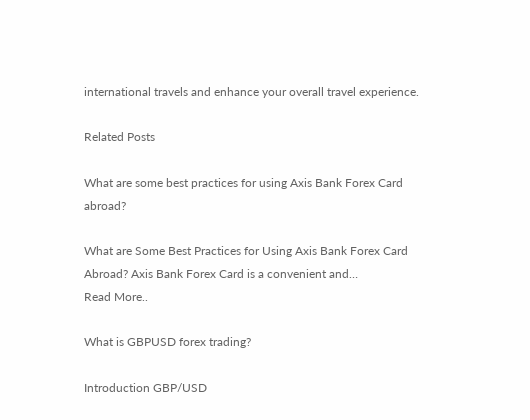international travels and enhance your overall travel experience.

Related Posts

What are some best practices for using Axis Bank Forex Card abroad?

What are Some Best Practices for Using Axis Bank Forex Card Abroad? Axis Bank Forex Card is a convenient and…
Read More..

What is GBPUSD forex trading?

Introduction GBP/USD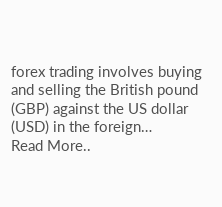forex trading involves buying and selling the British pound (GBP) against the US dollar (USD) in the foreign…
Read More..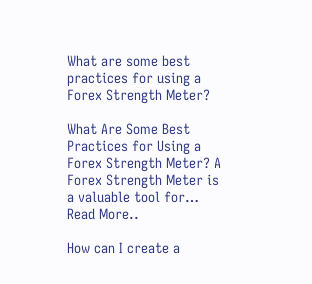What are some best practices for using a Forex Strength Meter?

What Are Some Best Practices for Using a Forex Strength Meter? A Forex Strength Meter is a valuable tool for…
Read More..

How can I create a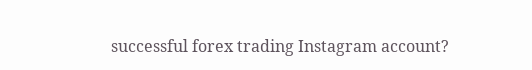successful forex trading Instagram account?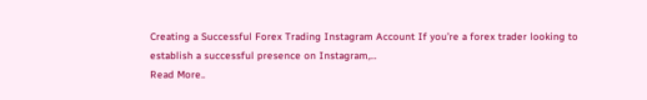Creating a Successful Forex Trading Instagram Account If you’re a forex trader looking to establish a successful presence on Instagram,…
Read More..